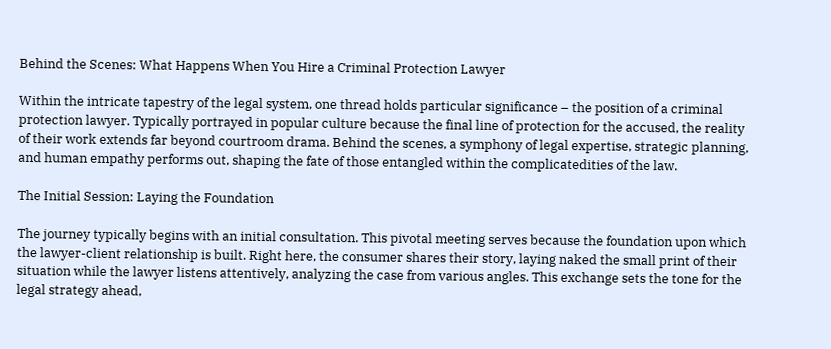Behind the Scenes: What Happens When You Hire a Criminal Protection Lawyer

Within the intricate tapestry of the legal system, one thread holds particular significance – the position of a criminal protection lawyer. Typically portrayed in popular culture because the final line of protection for the accused, the reality of their work extends far beyond courtroom drama. Behind the scenes, a symphony of legal expertise, strategic planning, and human empathy performs out, shaping the fate of those entangled within the complicatedities of the law.

The Initial Session: Laying the Foundation

The journey typically begins with an initial consultation. This pivotal meeting serves because the foundation upon which the lawyer-client relationship is built. Right here, the consumer shares their story, laying naked the small print of their situation while the lawyer listens attentively, analyzing the case from various angles. This exchange sets the tone for the legal strategy ahead,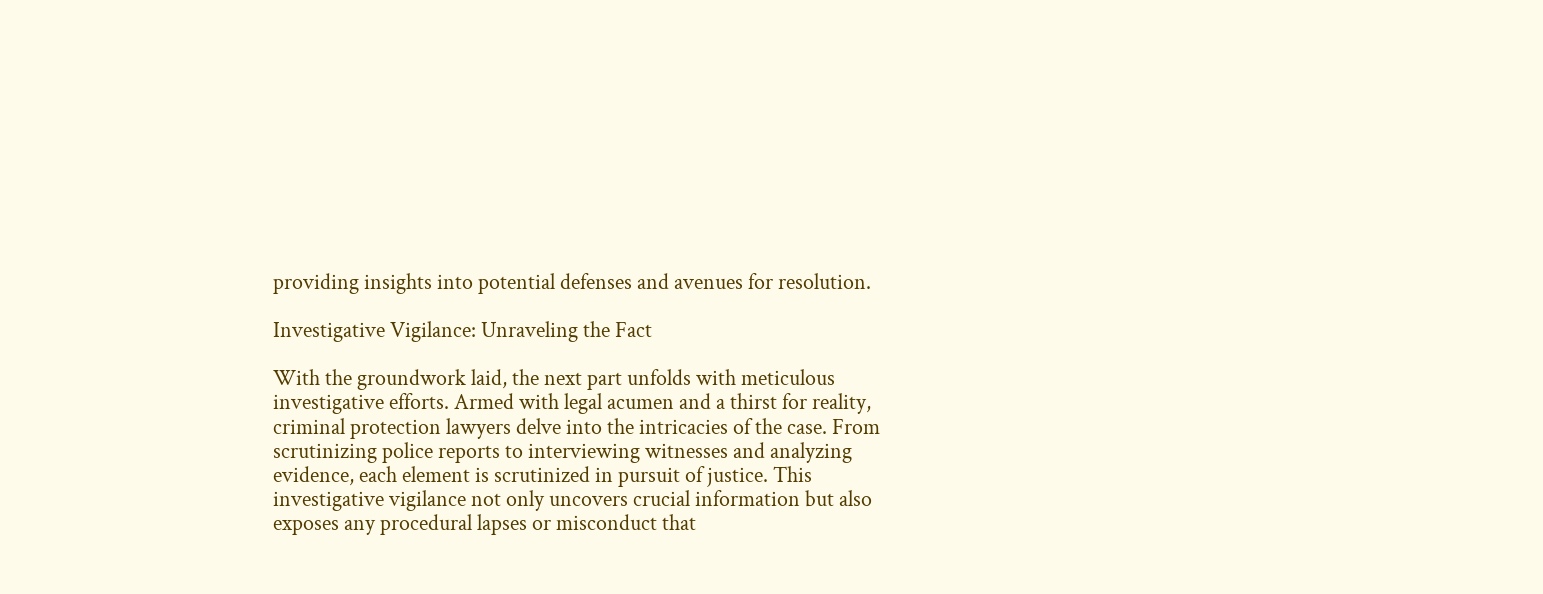providing insights into potential defenses and avenues for resolution.

Investigative Vigilance: Unraveling the Fact

With the groundwork laid, the next part unfolds with meticulous investigative efforts. Armed with legal acumen and a thirst for reality, criminal protection lawyers delve into the intricacies of the case. From scrutinizing police reports to interviewing witnesses and analyzing evidence, each element is scrutinized in pursuit of justice. This investigative vigilance not only uncovers crucial information but also exposes any procedural lapses or misconduct that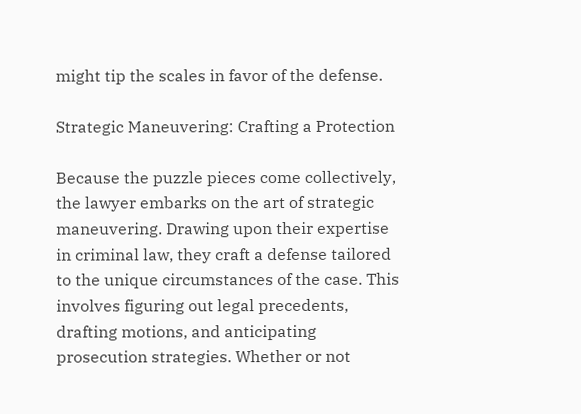might tip the scales in favor of the defense.

Strategic Maneuvering: Crafting a Protection

Because the puzzle pieces come collectively, the lawyer embarks on the art of strategic maneuvering. Drawing upon their expertise in criminal law, they craft a defense tailored to the unique circumstances of the case. This involves figuring out legal precedents, drafting motions, and anticipating prosecution strategies. Whether or not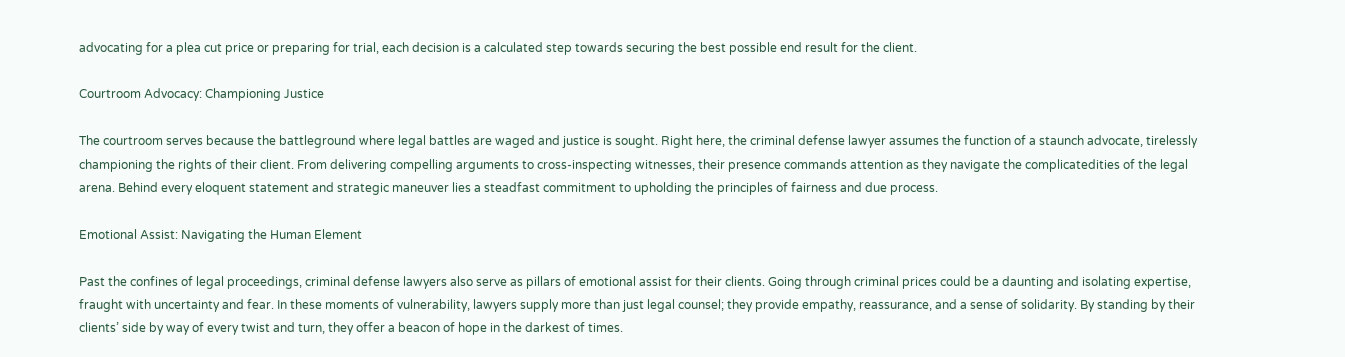advocating for a plea cut price or preparing for trial, each decision is a calculated step towards securing the best possible end result for the client.

Courtroom Advocacy: Championing Justice

The courtroom serves because the battleground where legal battles are waged and justice is sought. Right here, the criminal defense lawyer assumes the function of a staunch advocate, tirelessly championing the rights of their client. From delivering compelling arguments to cross-inspecting witnesses, their presence commands attention as they navigate the complicatedities of the legal arena. Behind every eloquent statement and strategic maneuver lies a steadfast commitment to upholding the principles of fairness and due process.

Emotional Assist: Navigating the Human Element

Past the confines of legal proceedings, criminal defense lawyers also serve as pillars of emotional assist for their clients. Going through criminal prices could be a daunting and isolating expertise, fraught with uncertainty and fear. In these moments of vulnerability, lawyers supply more than just legal counsel; they provide empathy, reassurance, and a sense of solidarity. By standing by their clients’ side by way of every twist and turn, they offer a beacon of hope in the darkest of times.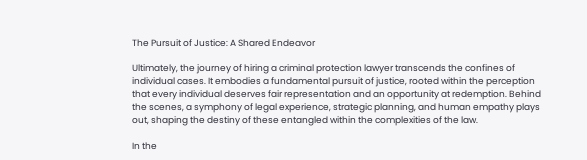The Pursuit of Justice: A Shared Endeavor

Ultimately, the journey of hiring a criminal protection lawyer transcends the confines of individual cases. It embodies a fundamental pursuit of justice, rooted within the perception that every individual deserves fair representation and an opportunity at redemption. Behind the scenes, a symphony of legal experience, strategic planning, and human empathy plays out, shaping the destiny of these entangled within the complexities of the law.

In the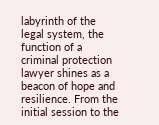labyrinth of the legal system, the function of a criminal protection lawyer shines as a beacon of hope and resilience. From the initial session to the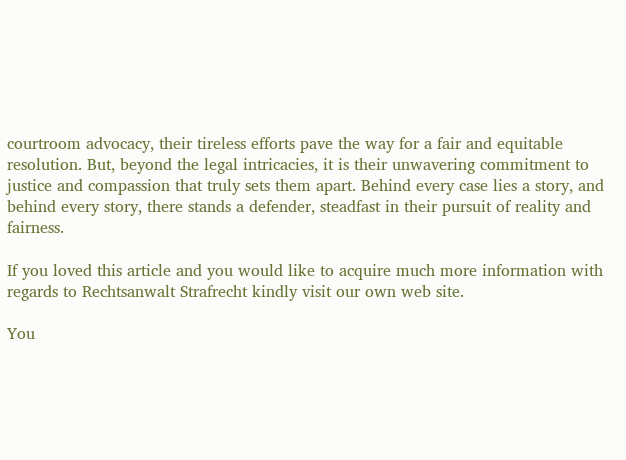courtroom advocacy, their tireless efforts pave the way for a fair and equitable resolution. But, beyond the legal intricacies, it is their unwavering commitment to justice and compassion that truly sets them apart. Behind every case lies a story, and behind every story, there stands a defender, steadfast in their pursuit of reality and fairness.

If you loved this article and you would like to acquire much more information with regards to Rechtsanwalt Strafrecht kindly visit our own web site.

You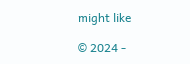might like

© 2024 -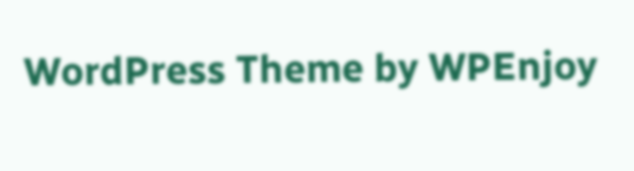WordPress Theme by WPEnjoy